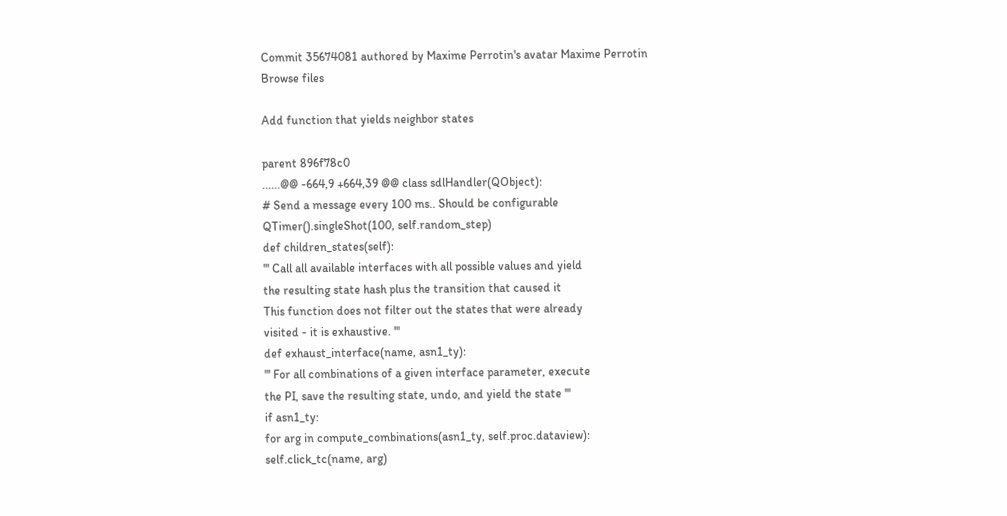Commit 35674081 authored by Maxime Perrotin's avatar Maxime Perrotin
Browse files

Add function that yields neighbor states

parent 896f78c0
......@@ -664,9 +664,39 @@ class sdlHandler(QObject):
# Send a message every 100 ms.. Should be configurable
QTimer().singleShot(100, self.random_step)
def children_states(self):
''' Call all available interfaces with all possible values and yield
the resulting state hash plus the transition that caused it
This function does not filter out the states that were already
visited - it is exhaustive. '''
def exhaust_interface(name, asn1_ty):
''' For all combinations of a given interface parameter, execute
the PI, save the resulting state, undo, and yield the state '''
if asn1_ty:
for arg in compute_combinations(asn1_ty, self.proc.dataview):
self.click_tc(name, arg)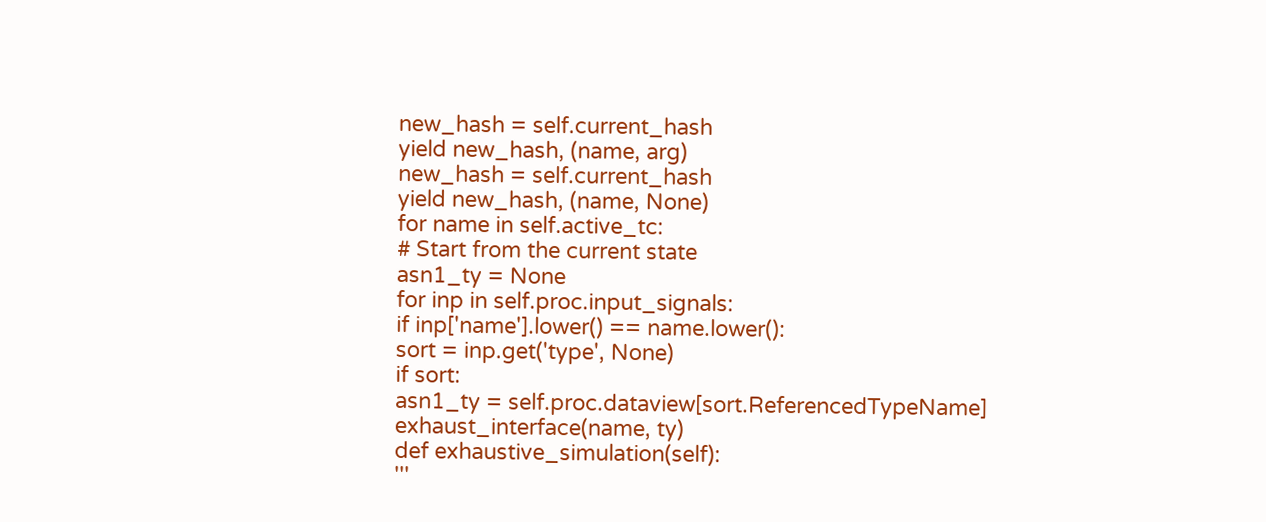new_hash = self.current_hash
yield new_hash, (name, arg)
new_hash = self.current_hash
yield new_hash, (name, None)
for name in self.active_tc:
# Start from the current state
asn1_ty = None
for inp in self.proc.input_signals:
if inp['name'].lower() == name.lower():
sort = inp.get('type', None)
if sort:
asn1_ty = self.proc.dataview[sort.ReferencedTypeName]
exhaust_interface(name, ty)
def exhaustive_simulation(self):
'''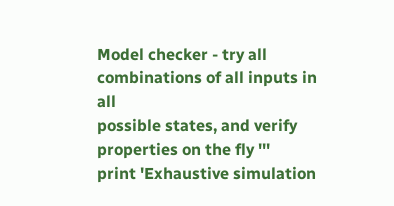Model checker - try all combinations of all inputs in all
possible states, and verify properties on the fly '''
print 'Exhaustive simulation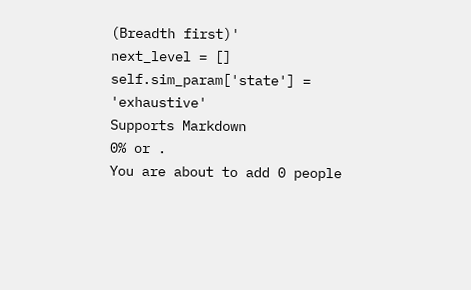(Breadth first)'
next_level = []
self.sim_param['state'] = 'exhaustive'
Supports Markdown
0% or .
You are about to add 0 people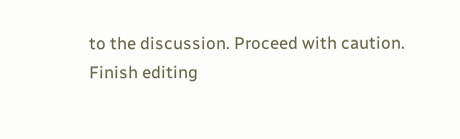to the discussion. Proceed with caution.
Finish editing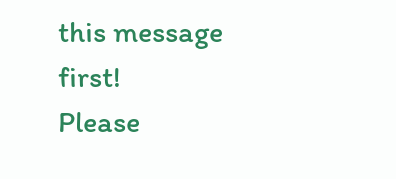this message first!
Please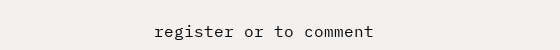register or to comment